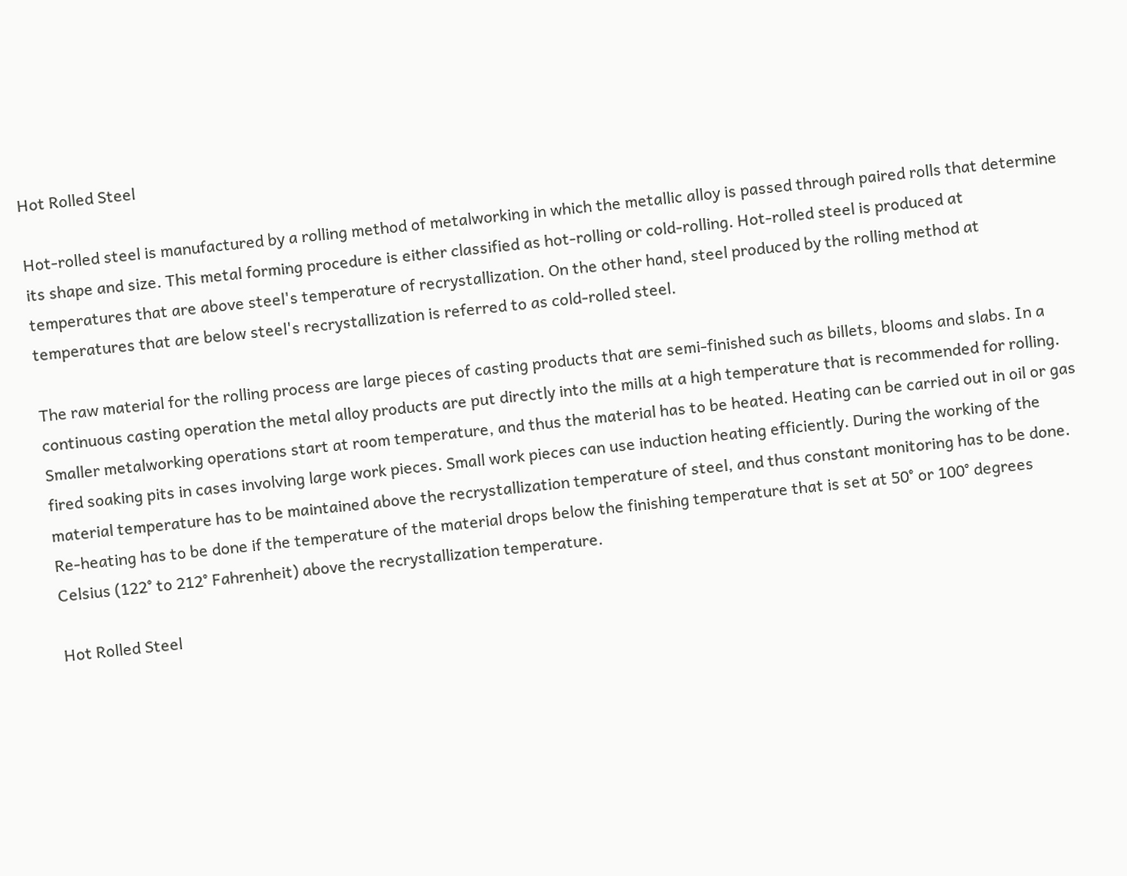Hot Rolled Steel

Hot-rolled steel is manufactured by a rolling method of metalworking in which the metallic alloy is passed through paired rolls that determine its shape and size. This metal forming procedure is either classified as hot-rolling or cold-rolling. Hot-rolled steel is produced at temperatures that are above steel's temperature of recrystallization. On the other hand, steel produced by the rolling method at temperatures that are below steel's recrystallization is referred to as cold-rolled steel.

The raw material for the rolling process are large pieces of casting products that are semi-finished such as billets, blooms and slabs. In a continuous casting operation the metal alloy products are put directly into the mills at a high temperature that is recommended for rolling. Smaller metalworking operations start at room temperature, and thus the material has to be heated. Heating can be carried out in oil or gas fired soaking pits in cases involving large work pieces. Small work pieces can use induction heating efficiently. During the working of the material temperature has to be maintained above the recrystallization temperature of steel, and thus constant monitoring has to be done. Re-heating has to be done if the temperature of the material drops below the finishing temperature that is set at 50° or 100° degrees Celsius (122° to 212° Fahrenheit) above the recrystallization temperature.

Hot Rolled Steel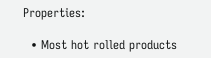Properties:

  • Most hot rolled products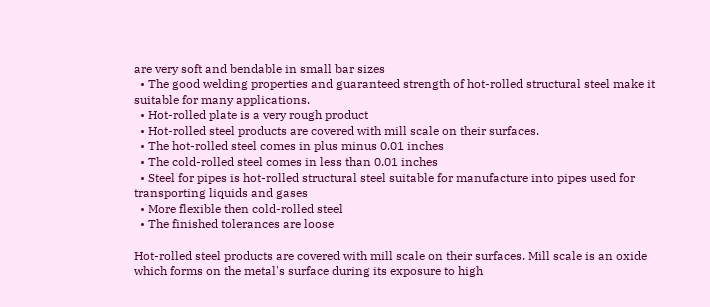are very soft and bendable in small bar sizes
  • The good welding properties and guaranteed strength of hot-rolled structural steel make it suitable for many applications.
  • Hot-rolled plate is a very rough product
  • Hot-rolled steel products are covered with mill scale on their surfaces.
  • The hot-rolled steel comes in plus minus 0.01 inches
  • The cold-rolled steel comes in less than 0.01 inches
  • Steel for pipes is hot-rolled structural steel suitable for manufacture into pipes used for transporting liquids and gases
  • More flexible then cold-rolled steel
  • The finished tolerances are loose

Hot-rolled steel products are covered with mill scale on their surfaces. Mill scale is an oxide which forms on the metal's surface during its exposure to high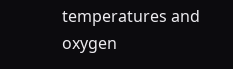temperatures and oxygen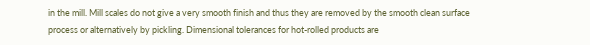in the mill. Mill scales do not give a very smooth finish and thus they are removed by the smooth clean surface process or alternatively by pickling. Dimensional tolerances for hot-rolled products are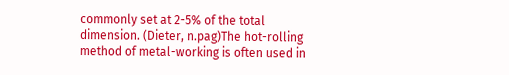commonly set at 2-5% of the total dimension. (Dieter, n.pag)The hot-rolling method of metal-working is often used in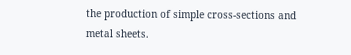the production of simple cross-sections and metal sheets.